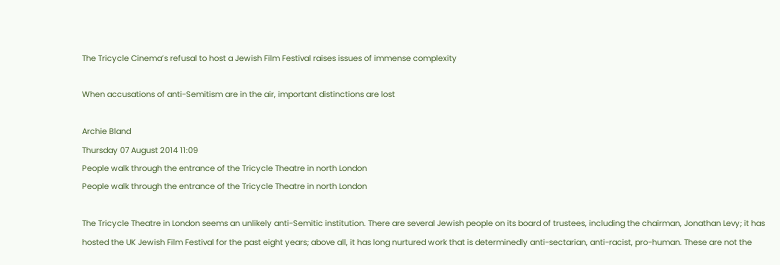The Tricycle Cinema’s refusal to host a Jewish Film Festival raises issues of immense complexity

When accusations of anti-Semitism are in the air, important distinctions are lost

Archie Bland
Thursday 07 August 2014 11:09
People walk through the entrance of the Tricycle Theatre in north London
People walk through the entrance of the Tricycle Theatre in north London

The Tricycle Theatre in London seems an unlikely anti-Semitic institution. There are several Jewish people on its board of trustees, including the chairman, Jonathan Levy; it has hosted the UK Jewish Film Festival for the past eight years; above all, it has long nurtured work that is determinedly anti-sectarian, anti-racist, pro-human. These are not the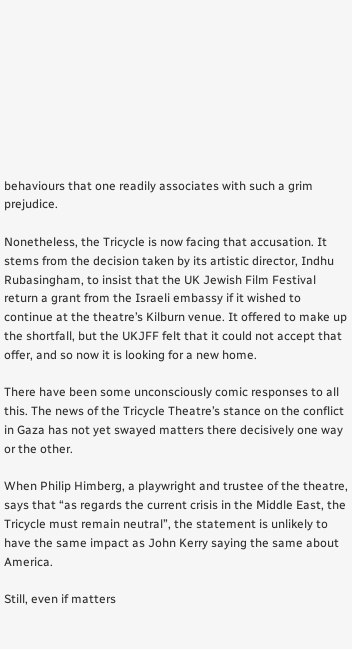behaviours that one readily associates with such a grim prejudice.

Nonetheless, the Tricycle is now facing that accusation. It stems from the decision taken by its artistic director, Indhu Rubasingham, to insist that the UK Jewish Film Festival return a grant from the Israeli embassy if it wished to continue at the theatre’s Kilburn venue. It offered to make up the shortfall, but the UKJFF felt that it could not accept that offer, and so now it is looking for a new home.

There have been some unconsciously comic responses to all this. The news of the Tricycle Theatre’s stance on the conflict in Gaza has not yet swayed matters there decisively one way or the other.

When Philip Himberg, a playwright and trustee of the theatre, says that “as regards the current crisis in the Middle East, the Tricycle must remain neutral”, the statement is unlikely to have the same impact as John Kerry saying the same about America.

Still, even if matters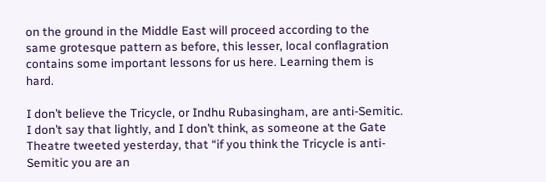on the ground in the Middle East will proceed according to the same grotesque pattern as before, this lesser, local conflagration contains some important lessons for us here. Learning them is hard.

I don’t believe the Tricycle, or Indhu Rubasingham, are anti-Semitic. I don’t say that lightly, and I don’t think, as someone at the Gate Theatre tweeted yesterday, that “if you think the Tricycle is anti-Semitic you are an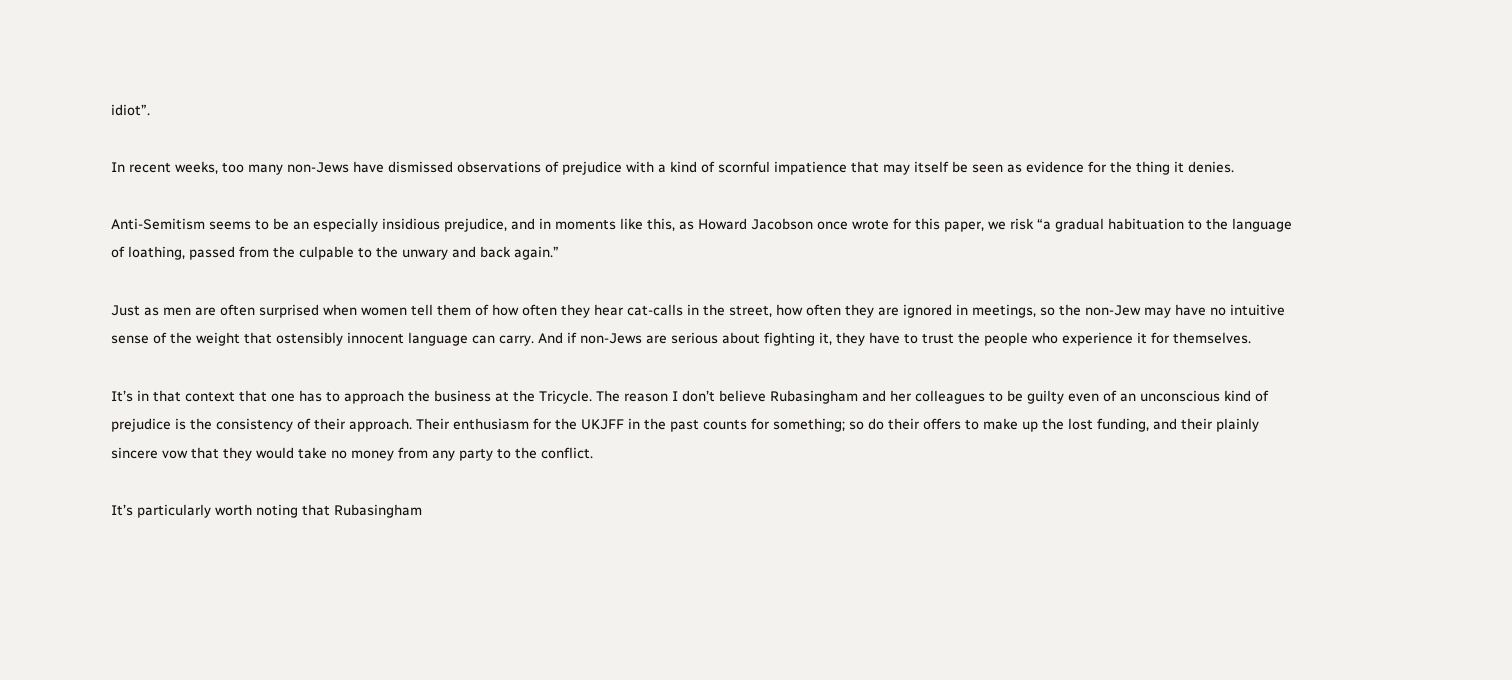idiot”.

In recent weeks, too many non-Jews have dismissed observations of prejudice with a kind of scornful impatience that may itself be seen as evidence for the thing it denies.

Anti-Semitism seems to be an especially insidious prejudice, and in moments like this, as Howard Jacobson once wrote for this paper, we risk “a gradual habituation to the language of loathing, passed from the culpable to the unwary and back again.”

Just as men are often surprised when women tell them of how often they hear cat-calls in the street, how often they are ignored in meetings, so the non-Jew may have no intuitive sense of the weight that ostensibly innocent language can carry. And if non-Jews are serious about fighting it, they have to trust the people who experience it for themselves.

It’s in that context that one has to approach the business at the Tricycle. The reason I don’t believe Rubasingham and her colleagues to be guilty even of an unconscious kind of prejudice is the consistency of their approach. Their enthusiasm for the UKJFF in the past counts for something; so do their offers to make up the lost funding, and their plainly sincere vow that they would take no money from any party to the conflict.

It’s particularly worth noting that Rubasingham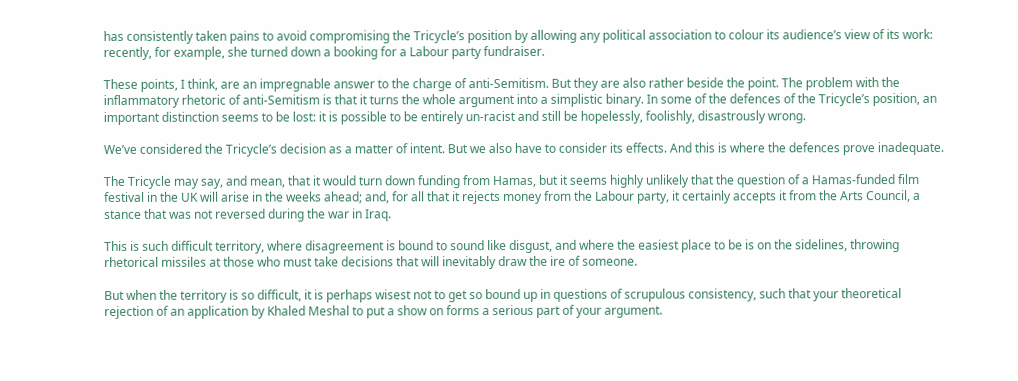has consistently taken pains to avoid compromising the Tricycle’s position by allowing any political association to colour its audience’s view of its work: recently, for example, she turned down a booking for a Labour party fundraiser.

These points, I think, are an impregnable answer to the charge of anti-Semitism. But they are also rather beside the point. The problem with the inflammatory rhetoric of anti-Semitism is that it turns the whole argument into a simplistic binary. In some of the defences of the Tricycle’s position, an important distinction seems to be lost: it is possible to be entirely un-racist and still be hopelessly, foolishly, disastrously wrong.

We’ve considered the Tricycle’s decision as a matter of intent. But we also have to consider its effects. And this is where the defences prove inadequate.

The Tricycle may say, and mean, that it would turn down funding from Hamas, but it seems highly unlikely that the question of a Hamas-funded film festival in the UK will arise in the weeks ahead; and, for all that it rejects money from the Labour party, it certainly accepts it from the Arts Council, a stance that was not reversed during the war in Iraq.

This is such difficult territory, where disagreement is bound to sound like disgust, and where the easiest place to be is on the sidelines, throwing rhetorical missiles at those who must take decisions that will inevitably draw the ire of someone.

But when the territory is so difficult, it is perhaps wisest not to get so bound up in questions of scrupulous consistency, such that your theoretical rejection of an application by Khaled Meshal to put a show on forms a serious part of your argument.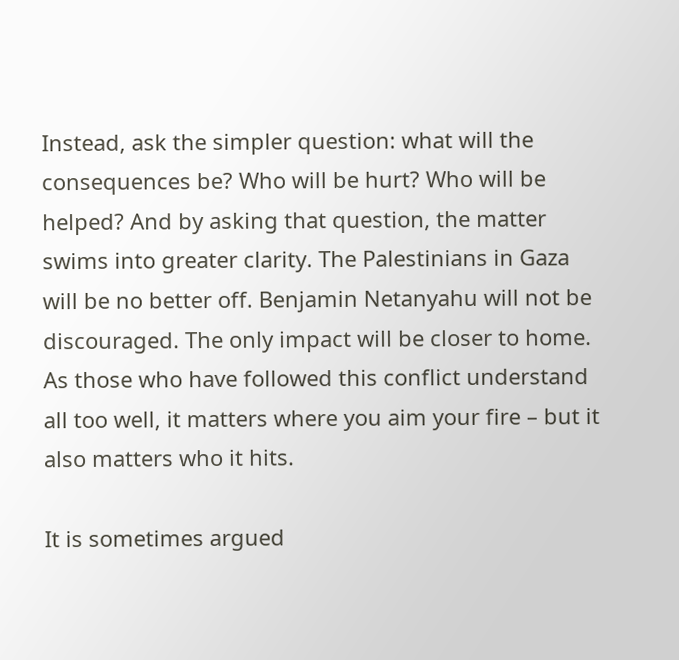Instead, ask the simpler question: what will the consequences be? Who will be hurt? Who will be helped? And by asking that question, the matter swims into greater clarity. The Palestinians in Gaza will be no better off. Benjamin Netanyahu will not be discouraged. The only impact will be closer to home. As those who have followed this conflict understand all too well, it matters where you aim your fire – but it also matters who it hits.

It is sometimes argued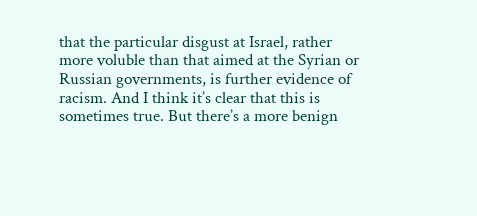that the particular disgust at Israel, rather more voluble than that aimed at the Syrian or Russian governments, is further evidence of racism. And I think it’s clear that this is sometimes true. But there’s a more benign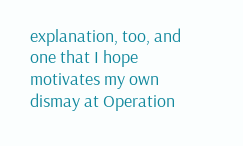explanation, too, and one that I hope motivates my own dismay at Operation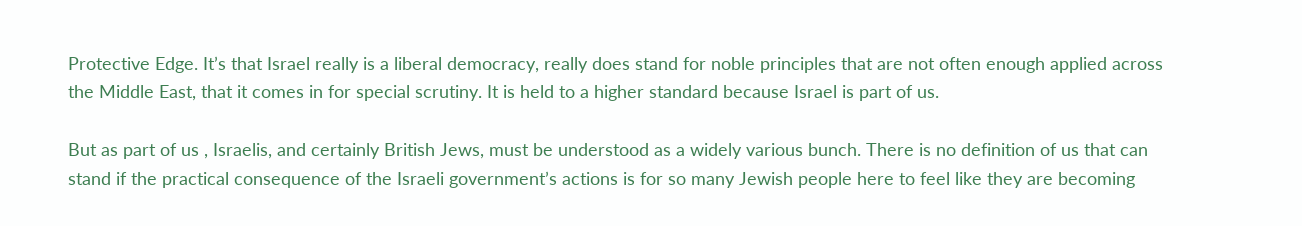Protective Edge. It’s that Israel really is a liberal democracy, really does stand for noble principles that are not often enough applied across the Middle East, that it comes in for special scrutiny. It is held to a higher standard because Israel is part of us.

But as part of us , Israelis, and certainly British Jews, must be understood as a widely various bunch. There is no definition of us that can stand if the practical consequence of the Israeli government’s actions is for so many Jewish people here to feel like they are becoming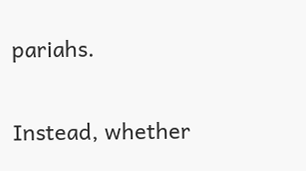pariahs.

Instead, whether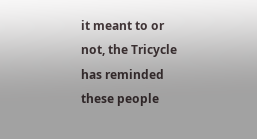it meant to or not, the Tricycle has reminded these people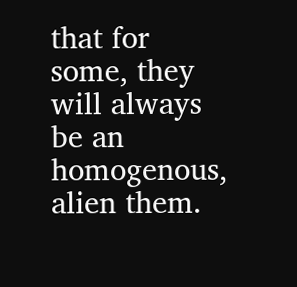that for some, they will always be an homogenous, alien them.